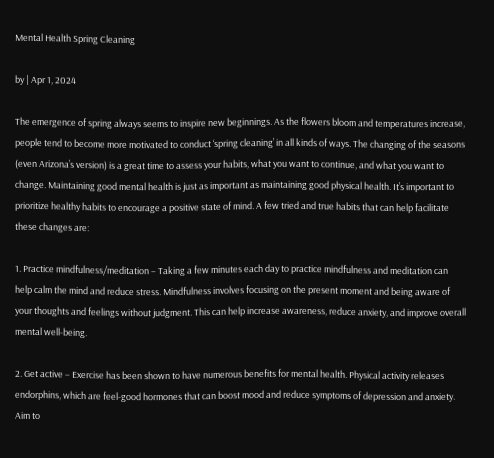Mental Health Spring Cleaning

by | Apr 1, 2024

The emergence of spring always seems to inspire new beginnings. As the flowers bloom and temperatures increase, people tend to become more motivated to conduct ‘spring cleaning’ in all kinds of ways. The changing of the seasons (even Arizona’s version) is a great time to assess your habits, what you want to continue, and what you want to change. Maintaining good mental health is just as important as maintaining good physical health. It’s important to prioritize healthy habits to encourage a positive state of mind. A few tried and true habits that can help facilitate these changes are:

1. Practice mindfulness/meditation – Taking a few minutes each day to practice mindfulness and meditation can help calm the mind and reduce stress. Mindfulness involves focusing on the present moment and being aware of your thoughts and feelings without judgment. This can help increase awareness, reduce anxiety, and improve overall mental well-being.

2. Get active – Exercise has been shown to have numerous benefits for mental health. Physical activity releases endorphins, which are feel-good hormones that can boost mood and reduce symptoms of depression and anxiety. Aim to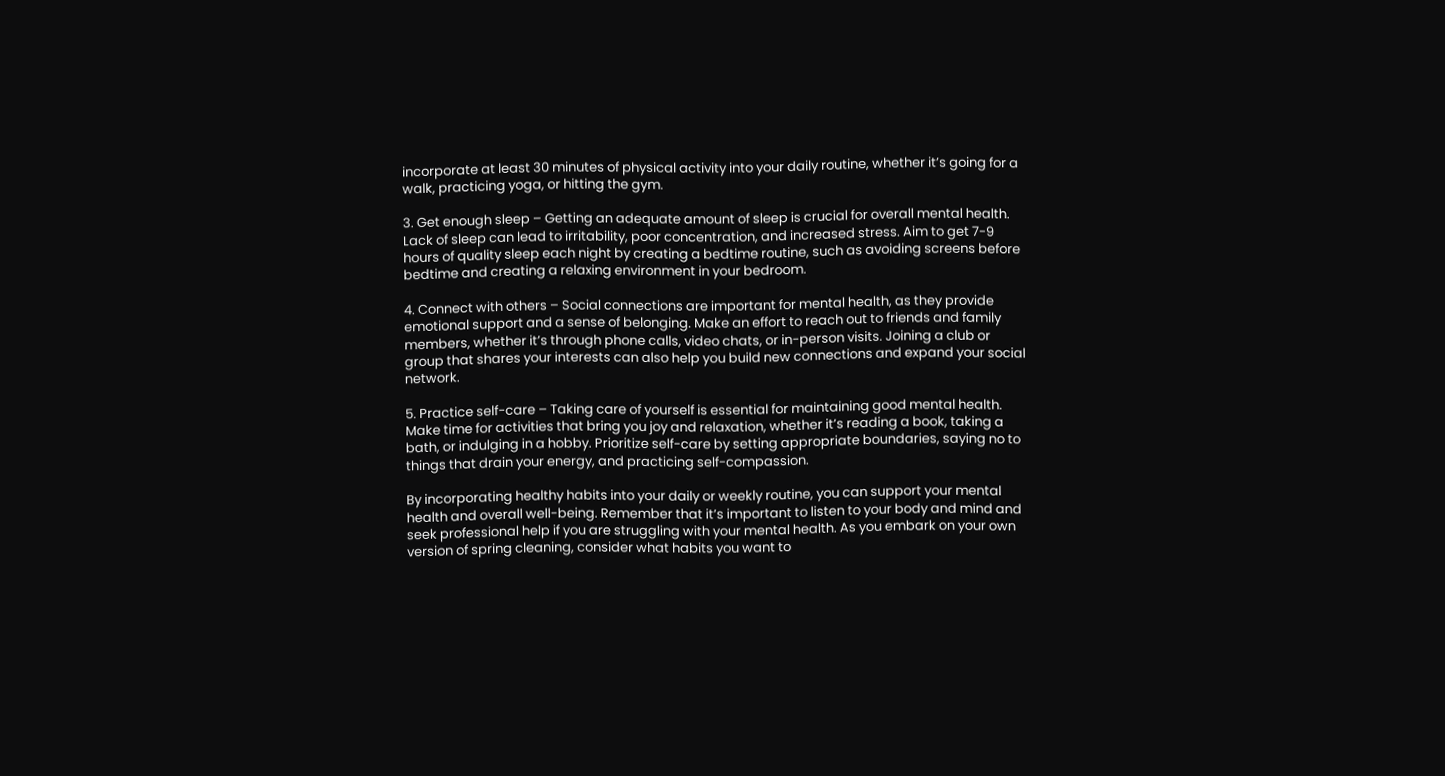incorporate at least 30 minutes of physical activity into your daily routine, whether it’s going for a walk, practicing yoga, or hitting the gym.

3. Get enough sleep – Getting an adequate amount of sleep is crucial for overall mental health. Lack of sleep can lead to irritability, poor concentration, and increased stress. Aim to get 7-9 hours of quality sleep each night by creating a bedtime routine, such as avoiding screens before bedtime and creating a relaxing environment in your bedroom.

4. Connect with others – Social connections are important for mental health, as they provide emotional support and a sense of belonging. Make an effort to reach out to friends and family members, whether it’s through phone calls, video chats, or in-person visits. Joining a club or group that shares your interests can also help you build new connections and expand your social network.

5. Practice self-care – Taking care of yourself is essential for maintaining good mental health. Make time for activities that bring you joy and relaxation, whether it’s reading a book, taking a bath, or indulging in a hobby. Prioritize self-care by setting appropriate boundaries, saying no to things that drain your energy, and practicing self-compassion.

By incorporating healthy habits into your daily or weekly routine, you can support your mental health and overall well-being. Remember that it’s important to listen to your body and mind and seek professional help if you are struggling with your mental health. As you embark on your own version of spring cleaning, consider what habits you want to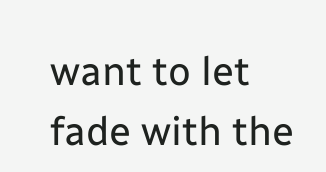want to let fade with the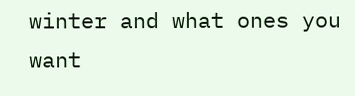winter and what ones you want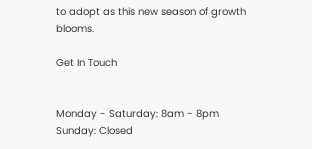to adopt as this new season of growth blooms.

Get In Touch


Monday - Saturday: 8am - 8pm
Sunday: Closed